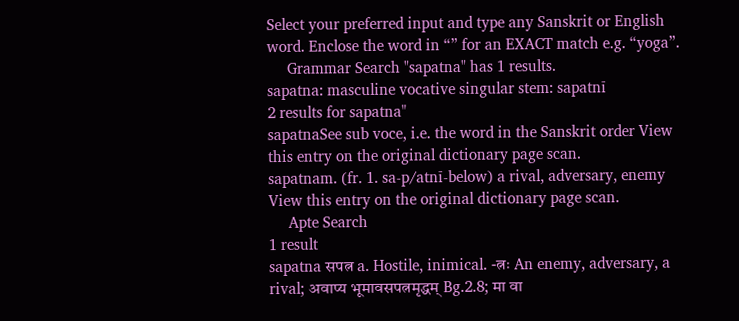Select your preferred input and type any Sanskrit or English word. Enclose the word in “” for an EXACT match e.g. “yoga”.
     Grammar Search "sapatna" has 1 results.
sapatna: masculine vocative singular stem: sapatnī
2 results for sapatna"
sapatnaSee sub voce, i.e. the word in the Sanskrit order View this entry on the original dictionary page scan.
sapatnam. (fr. 1. sa-p/atnī-below) a rival, adversary, enemy View this entry on the original dictionary page scan.
     Apte Search
1 result
sapatna सपत्न a. Hostile, inimical. -त्नः An enemy, adversary, a rival; अवाप्य भूमावसपत्नमृद्धम् Bg.2.8; मा वा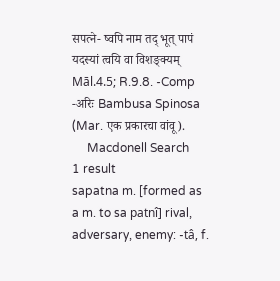सपत्ने- ष्वपि नाम तद् भूत् पापं यदस्यां त्वयि वा विशङ्क्यम् Māl.4.5; R.9.8. -Comp -अरिः Bambusa Spinosa (Mar. एक प्रकारचा वांवू).
     Macdonell Search
1 result
sapatna m. [formed as a m. to sa patnî] rival, adversary, enemy: -tâ, f.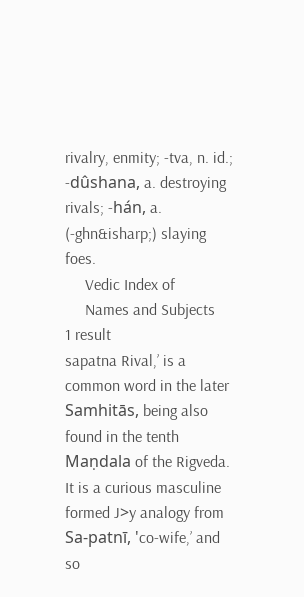rivalry, enmity; -tva, n. id.; -dûshana, a. destroying rivals; -hán, a. (-ghn&isharp;) slaying foes.
     Vedic Index of
     Names and Subjects
1 result
sapatna Rival,’ is a common word in the later Samhitās, being also found in the tenth Maṇdala of the Rigveda. It is a curious masculine formed J>y analogy from Sa-patnī, 'co-wife,’ and so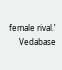female rival.’
     Vedabase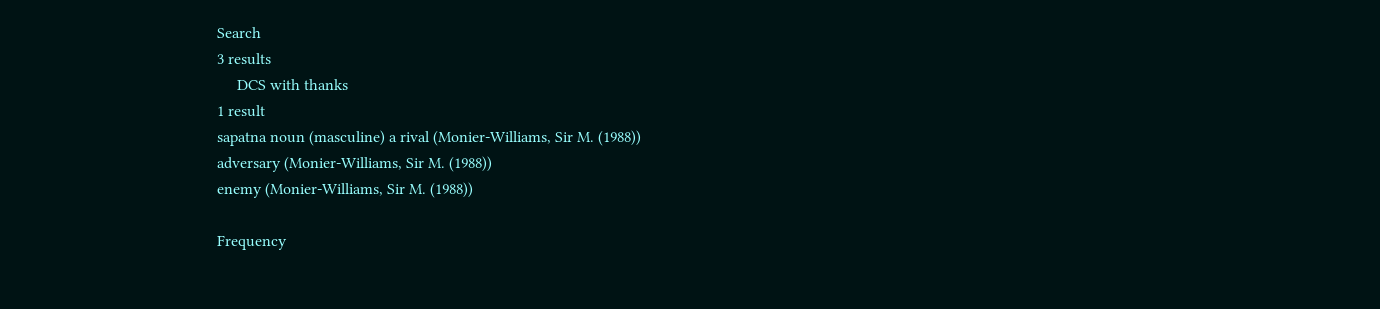Search
3 results
     DCS with thanks
1 result
sapatna noun (masculine) a rival (Monier-Williams, Sir M. (1988))
adversary (Monier-Williams, Sir M. (1988))
enemy (Monier-Williams, Sir M. (1988))

Frequency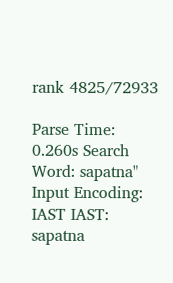rank 4825/72933

Parse Time: 0.260s Search Word: sapatna" Input Encoding: IAST IAST: sapatna